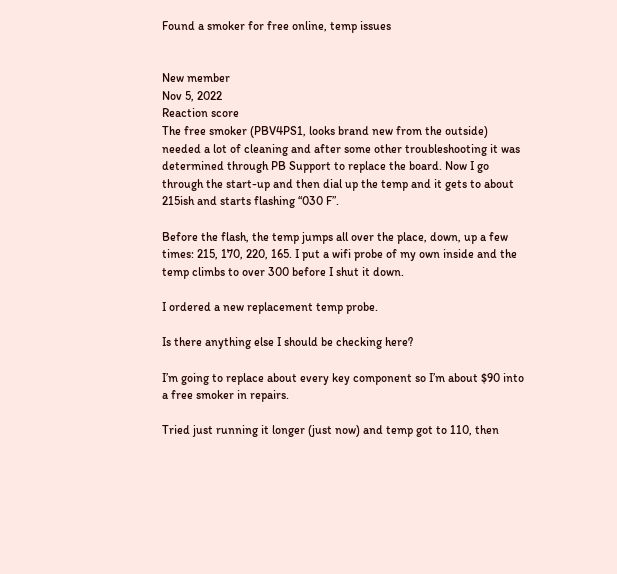Found a smoker for free online, temp issues


New member
Nov 5, 2022
Reaction score
The free smoker (PBV4PS1, looks brand new from the outside) needed a lot of cleaning and after some other troubleshooting it was determined through PB Support to replace the board. Now I go through the start-up and then dial up the temp and it gets to about 215ish and starts flashing “030 F”.

Before the flash, the temp jumps all over the place, down, up a few times: 215, 170, 220, 165. I put a wifi probe of my own inside and the temp climbs to over 300 before I shut it down.

I ordered a new replacement temp probe.

Is there anything else I should be checking here?

I’m going to replace about every key component so I’m about $90 into a free smoker in repairs.

Tried just running it longer (just now) and temp got to 110, then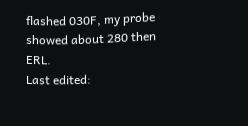flashed 030F, my probe showed about 280 then ERL.
Last edited: